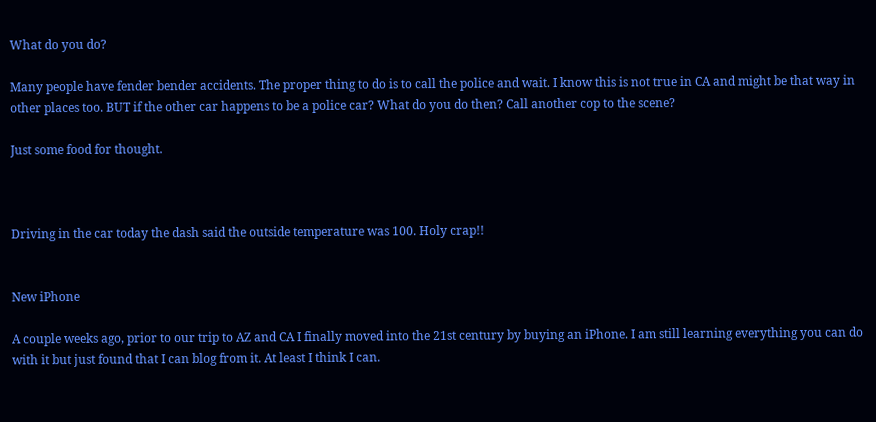What do you do?

Many people have fender bender accidents. The proper thing to do is to call the police and wait. I know this is not true in CA and might be that way in other places too. BUT if the other car happens to be a police car? What do you do then? Call another cop to the scene?

Just some food for thought.



Driving in the car today the dash said the outside temperature was 100. Holy crap!!


New iPhone

A couple weeks ago, prior to our trip to AZ and CA I finally moved into the 21st century by buying an iPhone. I am still learning everything you can do with it but just found that I can blog from it. At least I think I can.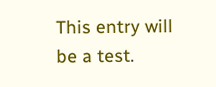This entry will be a test.